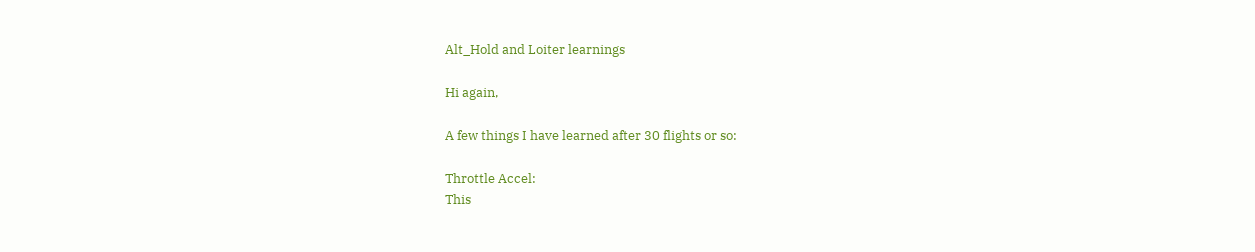Alt_Hold and Loiter learnings

Hi again,

A few things I have learned after 30 flights or so:

Throttle Accel:
This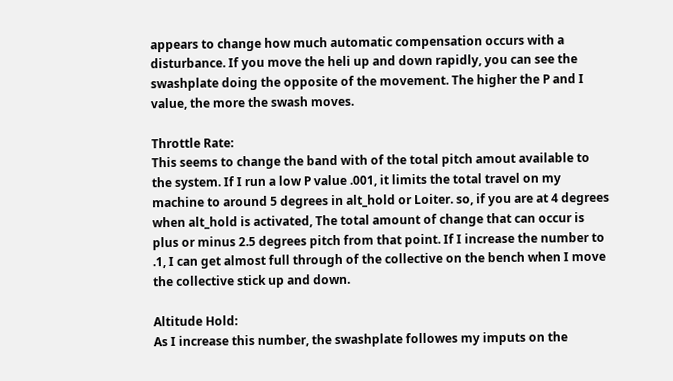appears to change how much automatic compensation occurs with a disturbance. If you move the heli up and down rapidly, you can see the swashplate doing the opposite of the movement. The higher the P and I value, the more the swash moves.

Throttle Rate:
This seems to change the band with of the total pitch amout available to the system. If I run a low P value .001, it limits the total travel on my machine to around 5 degrees in alt_hold or Loiter. so, if you are at 4 degrees when alt_hold is activated, The total amount of change that can occur is plus or minus 2.5 degrees pitch from that point. If I increase the number to .1, I can get almost full through of the collective on the bench when I move the collective stick up and down.

Altitude Hold:
As I increase this number, the swashplate followes my imputs on the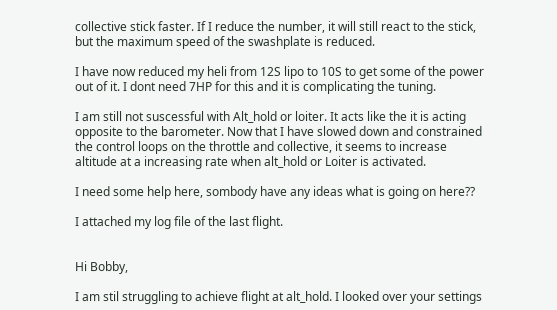collective stick faster. If I reduce the number, it will still react to the stick, but the maximum speed of the swashplate is reduced.

I have now reduced my heli from 12S lipo to 10S to get some of the power out of it. I dont need 7HP for this and it is complicating the tuning.

I am still not suscessful with Alt_hold or loiter. It acts like the it is acting opposite to the barometer. Now that I have slowed down and constrained the control loops on the throttle and collective, it seems to increase altitude at a increasing rate when alt_hold or Loiter is activated.

I need some help here, sombody have any ideas what is going on here??

I attached my log file of the last flight.


Hi Bobby,

I am stil struggling to achieve flight at alt_hold. I looked over your settings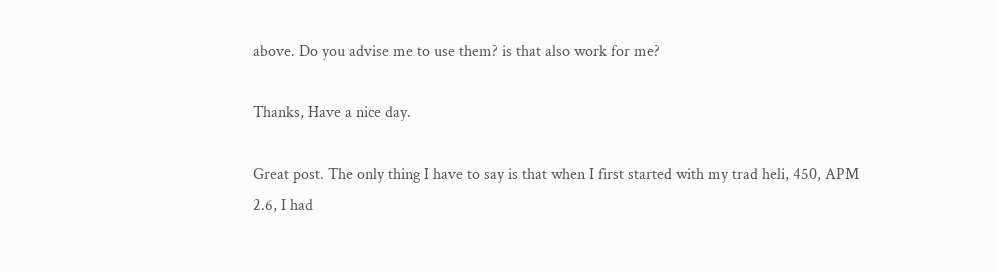above. Do you advise me to use them? is that also work for me?

Thanks, Have a nice day.

Great post. The only thing I have to say is that when I first started with my trad heli, 450, APM 2.6, I had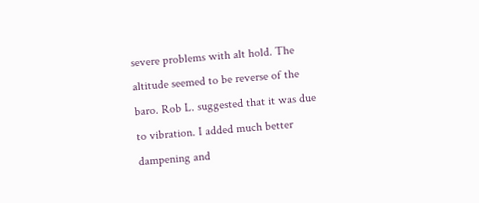severe problems with alt hold. The altitude seemed to be reverse of the baro. Rob L. suggested that it was due to vibration. I added much better dampening and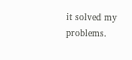it solved my problems.